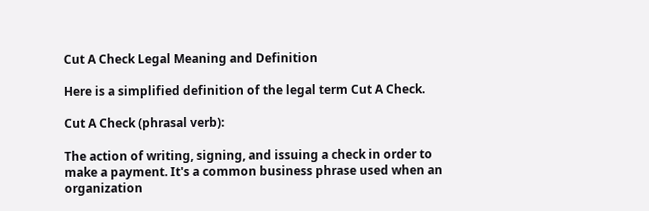Cut A Check Legal Meaning and Definition

Here is a simplified definition of the legal term Cut A Check.

Cut A Check (phrasal verb):

The action of writing, signing, and issuing a check in order to make a payment. It's a common business phrase used when an organization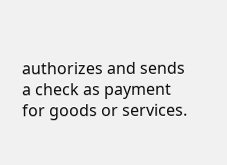authorizes and sends a check as payment for goods or services.